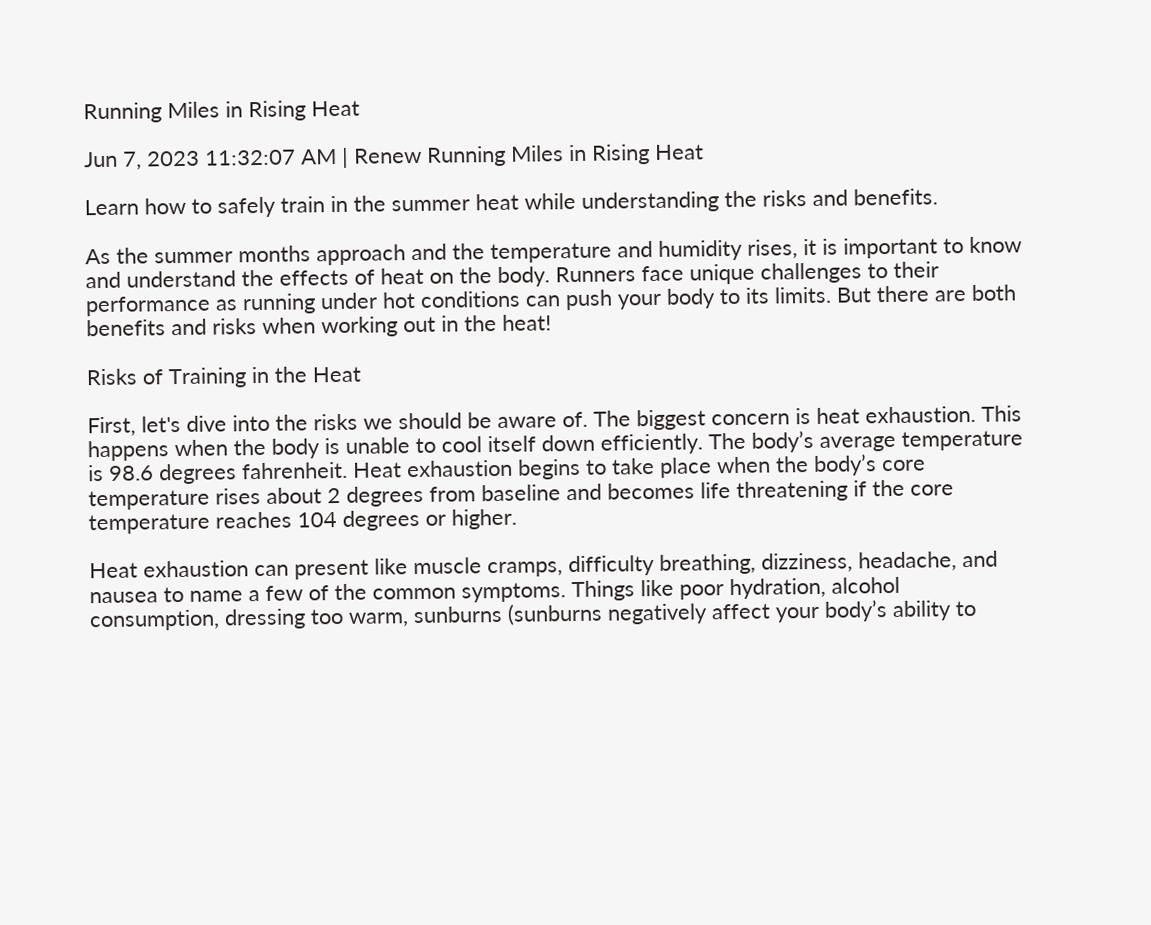Running Miles in Rising Heat

Jun 7, 2023 11:32:07 AM | Renew Running Miles in Rising Heat

Learn how to safely train in the summer heat while understanding the risks and benefits.

As the summer months approach and the temperature and humidity rises, it is important to know and understand the effects of heat on the body. Runners face unique challenges to their performance as running under hot conditions can push your body to its limits. But there are both benefits and risks when working out in the heat!

Risks of Training in the Heat

First, let's dive into the risks we should be aware of. The biggest concern is heat exhaustion. This happens when the body is unable to cool itself down efficiently. The body’s average temperature is 98.6 degrees fahrenheit. Heat exhaustion begins to take place when the body’s core temperature rises about 2 degrees from baseline and becomes life threatening if the core temperature reaches 104 degrees or higher.

Heat exhaustion can present like muscle cramps, difficulty breathing, dizziness, headache, and nausea to name a few of the common symptoms. Things like poor hydration, alcohol consumption, dressing too warm, sunburns (sunburns negatively affect your body’s ability to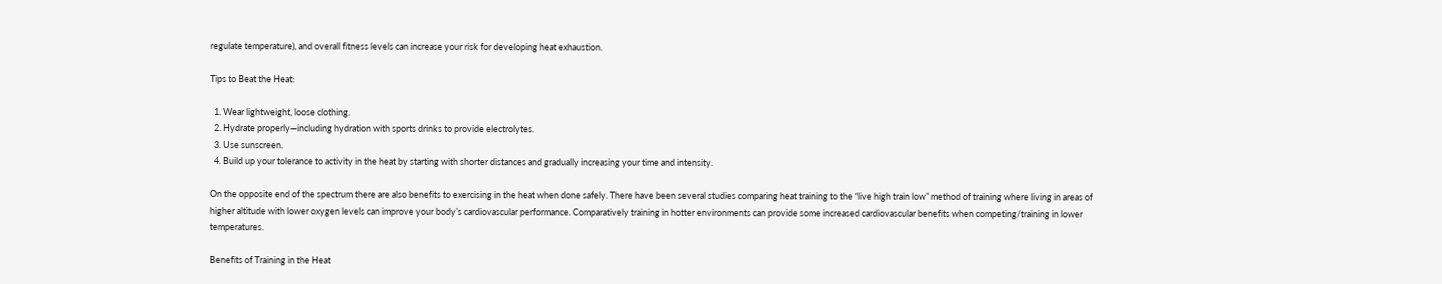regulate temperature), and overall fitness levels can increase your risk for developing heat exhaustion.

Tips to Beat the Heat:

  1. Wear lightweight, loose clothing.
  2. Hydrate properly—including hydration with sports drinks to provide electrolytes.
  3. Use sunscreen.
  4. Build up your tolerance to activity in the heat by starting with shorter distances and gradually increasing your time and intensity.

On the opposite end of the spectrum there are also benefits to exercising in the heat when done safely. There have been several studies comparing heat training to the “live high train low” method of training where living in areas of higher altitude with lower oxygen levels can improve your body’s cardiovascular performance. Comparatively training in hotter environments can provide some increased cardiovascular benefits when competing/training in lower temperatures.

Benefits of Training in the Heat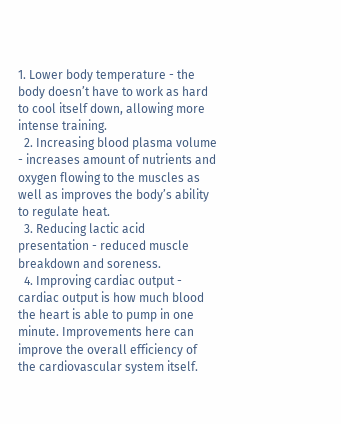1. Lower body temperature - the body doesn’t have to work as hard to cool itself down, allowing more intense training.
  2. Increasing blood plasma volume - increases amount of nutrients and oxygen flowing to the muscles as well as improves the body’s ability to regulate heat.
  3. Reducing lactic acid presentation - reduced muscle breakdown and soreness.
  4. Improving cardiac output - cardiac output is how much blood the heart is able to pump in one minute. Improvements here can improve the overall efficiency of the cardiovascular system itself.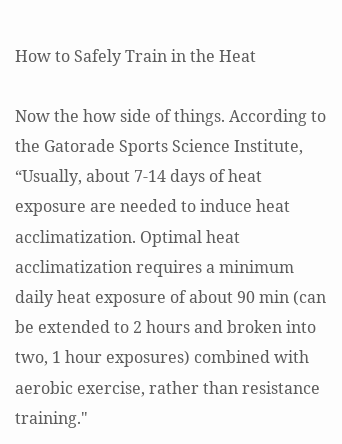How to Safely Train in the Heat

Now the how side of things. According to the Gatorade Sports Science Institute, “Usually, about 7-14 days of heat exposure are needed to induce heat acclimatization. Optimal heat acclimatization requires a minimum daily heat exposure of about 90 min (can be extended to 2 hours and broken into two, 1 hour exposures) combined with aerobic exercise, rather than resistance training."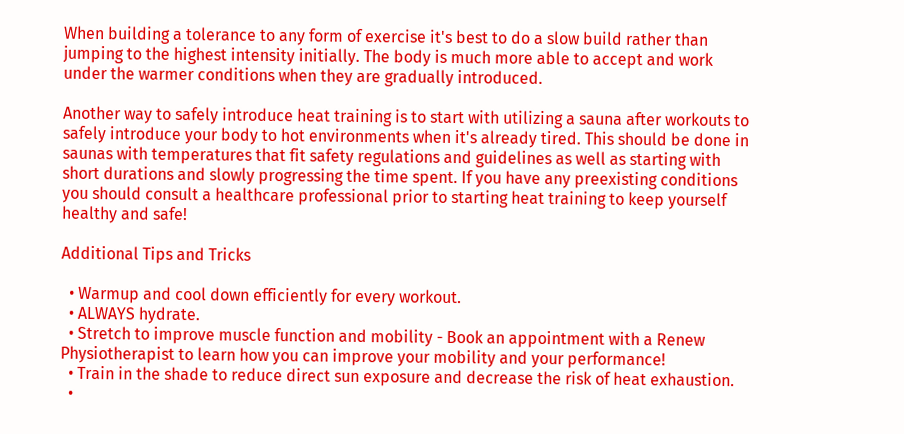When building a tolerance to any form of exercise it's best to do a slow build rather than jumping to the highest intensity initially. The body is much more able to accept and work under the warmer conditions when they are gradually introduced.

Another way to safely introduce heat training is to start with utilizing a sauna after workouts to safely introduce your body to hot environments when it's already tired. This should be done in saunas with temperatures that fit safety regulations and guidelines as well as starting with short durations and slowly progressing the time spent. If you have any preexisting conditions you should consult a healthcare professional prior to starting heat training to keep yourself healthy and safe!

Additional Tips and Tricks

  • Warmup and cool down efficiently for every workout.
  • ALWAYS hydrate.
  • Stretch to improve muscle function and mobility - Book an appointment with a Renew Physiotherapist to learn how you can improve your mobility and your performance!
  • Train in the shade to reduce direct sun exposure and decrease the risk of heat exhaustion.
  •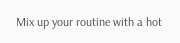Mix up your routine with a hot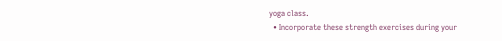yoga class.
  • Incorporate these strength exercises during your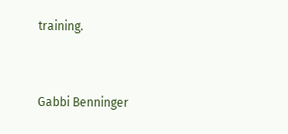training.


Gabbi Benninger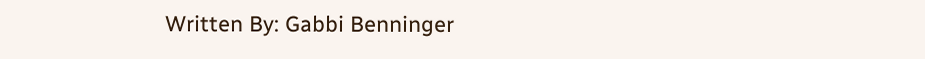Written By: Gabbi Benninger